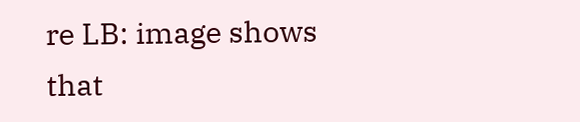re LB: image shows that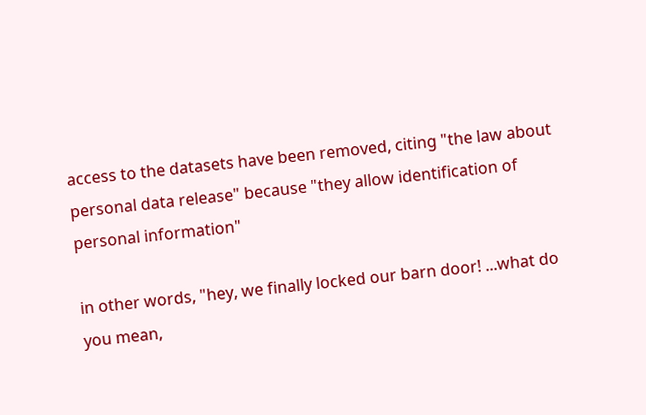access to the datasets have been removed, citing "the law about personal data release" because "they allow identification of personal information"

in other words, "hey, we finally locked our barn door! ...what do you mean,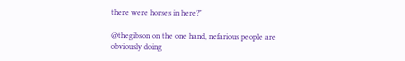there were horses in here?"

@thegibson on the one hand, nefarious people are obviously doing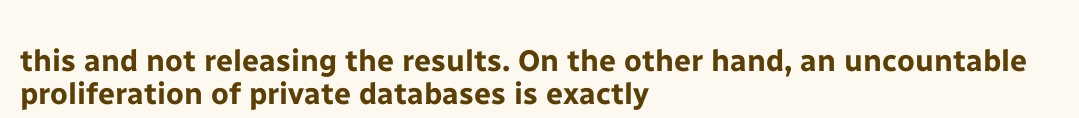this and not releasing the results. On the other hand, an uncountable proliferation of private databases is exactly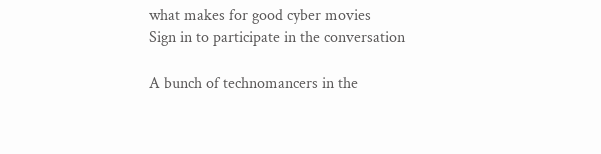what makes for good cyber movies
Sign in to participate in the conversation

A bunch of technomancers in the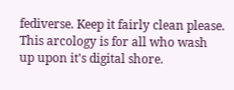fediverse. Keep it fairly clean please. This arcology is for all who wash up upon it's digital shore.